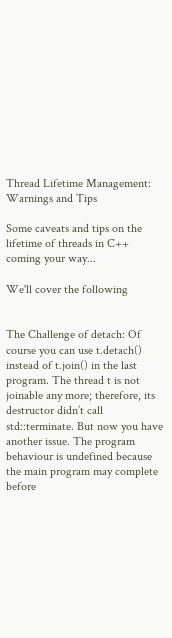Thread Lifetime Management: Warnings and Tips

Some caveats and tips on the lifetime of threads in C++ coming your way...

We'll cover the following


The Challenge of detach: Of course you can use t.detach() instead of t.join() in the last program. The thread t is not joinable any more; therefore, its destructor didn’t call std::terminate. But now you have another issue. The program behaviour is undefined because the main program may complete before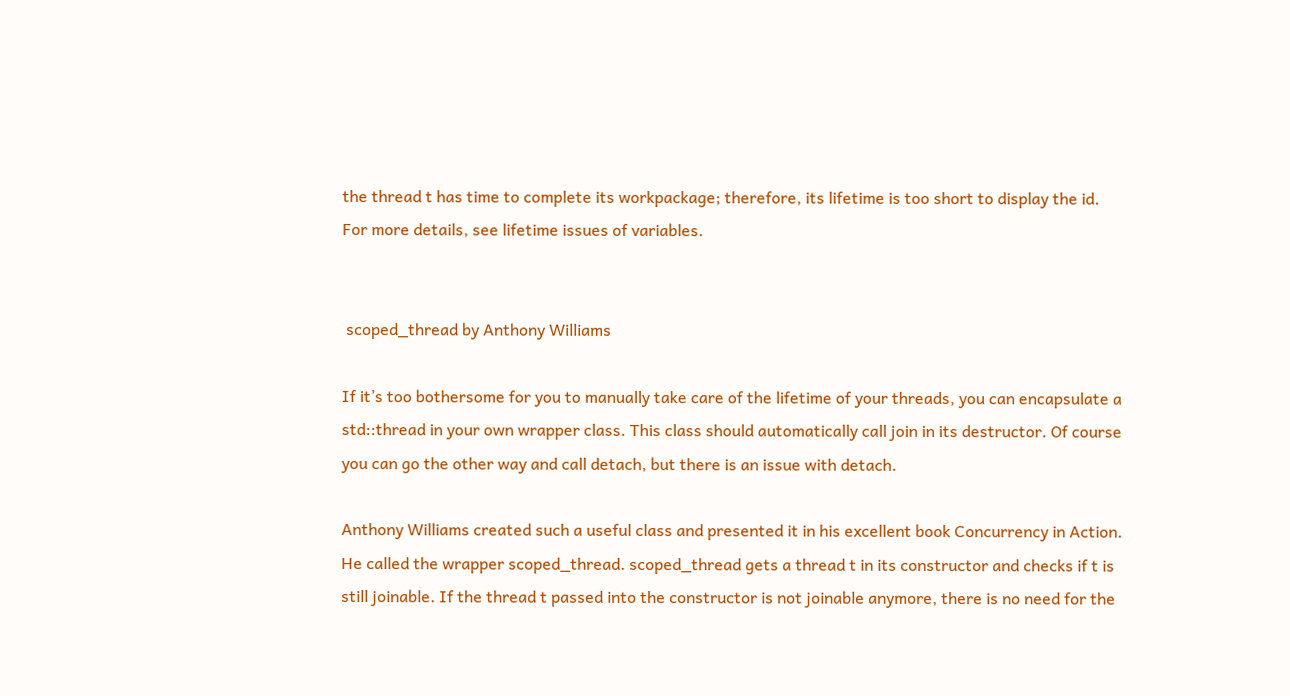the thread t has time to complete its workpackage; therefore, its lifetime is too short to display the id. For more details, see lifetime issues of variables.


 scoped_thread by Anthony Williams

If it’s too bothersome for you to manually take care of the lifetime of your threads, you can encapsulate a std::thread in your own wrapper class. This class should automatically call join in its destructor. Of course you can go the other way and call detach, but there is an issue with detach.

Anthony Williams created such a useful class and presented it in his excellent book Concurrency in Action. He called the wrapper scoped_thread. scoped_thread gets a thread t in its constructor and checks if t is still joinable. If the thread t passed into the constructor is not joinable anymore, there is no need for the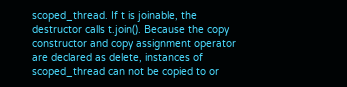scoped_thread. If t is joinable, the destructor calls t.join(). Because the copy constructor and copy assignment operator are declared as delete, instances of scoped_thread can not be copied to or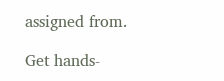assigned from.

Get hands-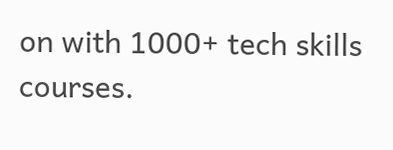on with 1000+ tech skills courses.